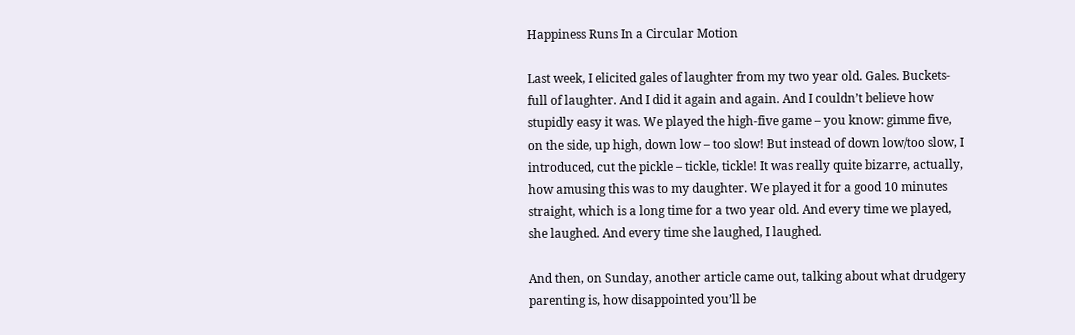Happiness Runs In a Circular Motion

Last week, I elicited gales of laughter from my two year old. Gales. Buckets-full of laughter. And I did it again and again. And I couldn’t believe how stupidly easy it was. We played the high-five game – you know: gimme five, on the side, up high, down low – too slow! But instead of down low/too slow, I introduced, cut the pickle – tickle, tickle! It was really quite bizarre, actually, how amusing this was to my daughter. We played it for a good 10 minutes straight, which is a long time for a two year old. And every time we played, she laughed. And every time she laughed, I laughed.

And then, on Sunday, another article came out, talking about what drudgery parenting is, how disappointed you’ll be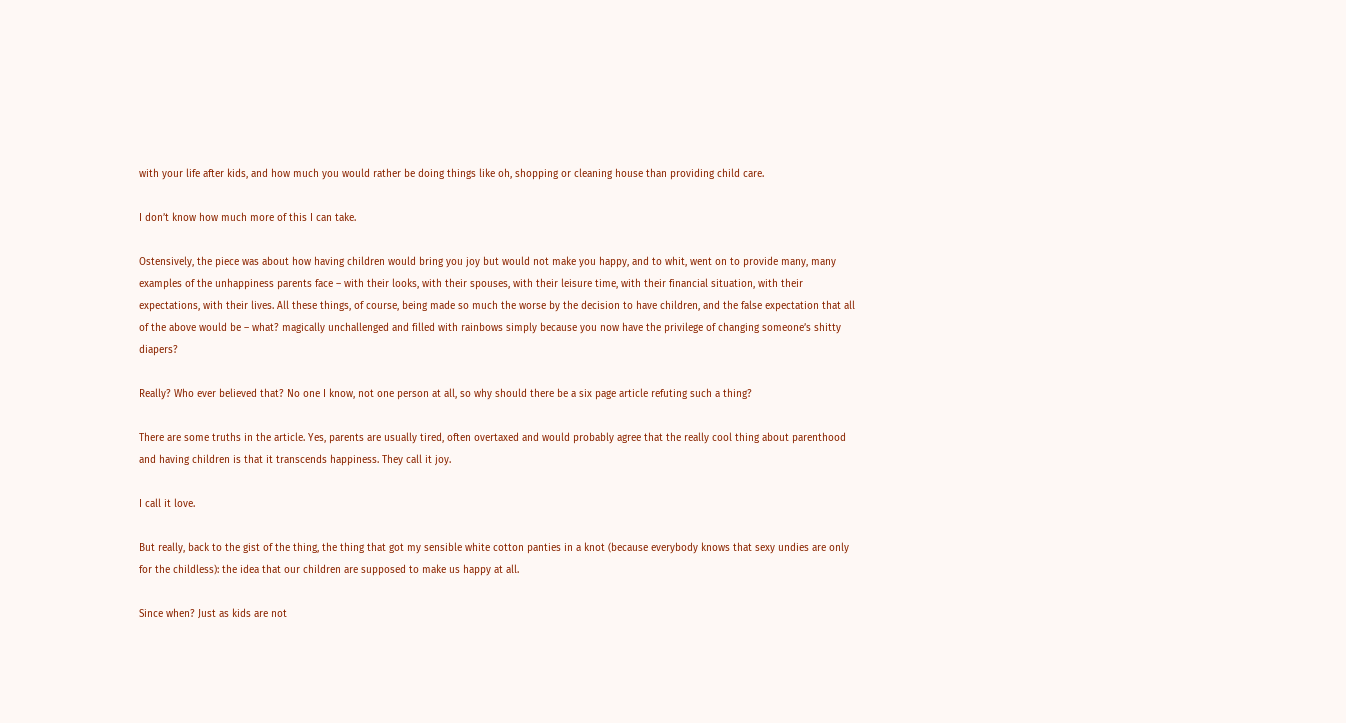with your life after kids, and how much you would rather be doing things like oh, shopping or cleaning house than providing child care.

I don’t know how much more of this I can take.

Ostensively, the piece was about how having children would bring you joy but would not make you happy, and to whit, went on to provide many, many examples of the unhappiness parents face – with their looks, with their spouses, with their leisure time, with their financial situation, with their expectations, with their lives. All these things, of course, being made so much the worse by the decision to have children, and the false expectation that all of the above would be – what? magically unchallenged and filled with rainbows simply because you now have the privilege of changing someone’s shitty diapers?

Really? Who ever believed that? No one I know, not one person at all, so why should there be a six page article refuting such a thing?

There are some truths in the article. Yes, parents are usually tired, often overtaxed and would probably agree that the really cool thing about parenthood and having children is that it transcends happiness. They call it joy.

I call it love.

But really, back to the gist of the thing, the thing that got my sensible white cotton panties in a knot (because everybody knows that sexy undies are only for the childless): the idea that our children are supposed to make us happy at all.

Since when? Just as kids are not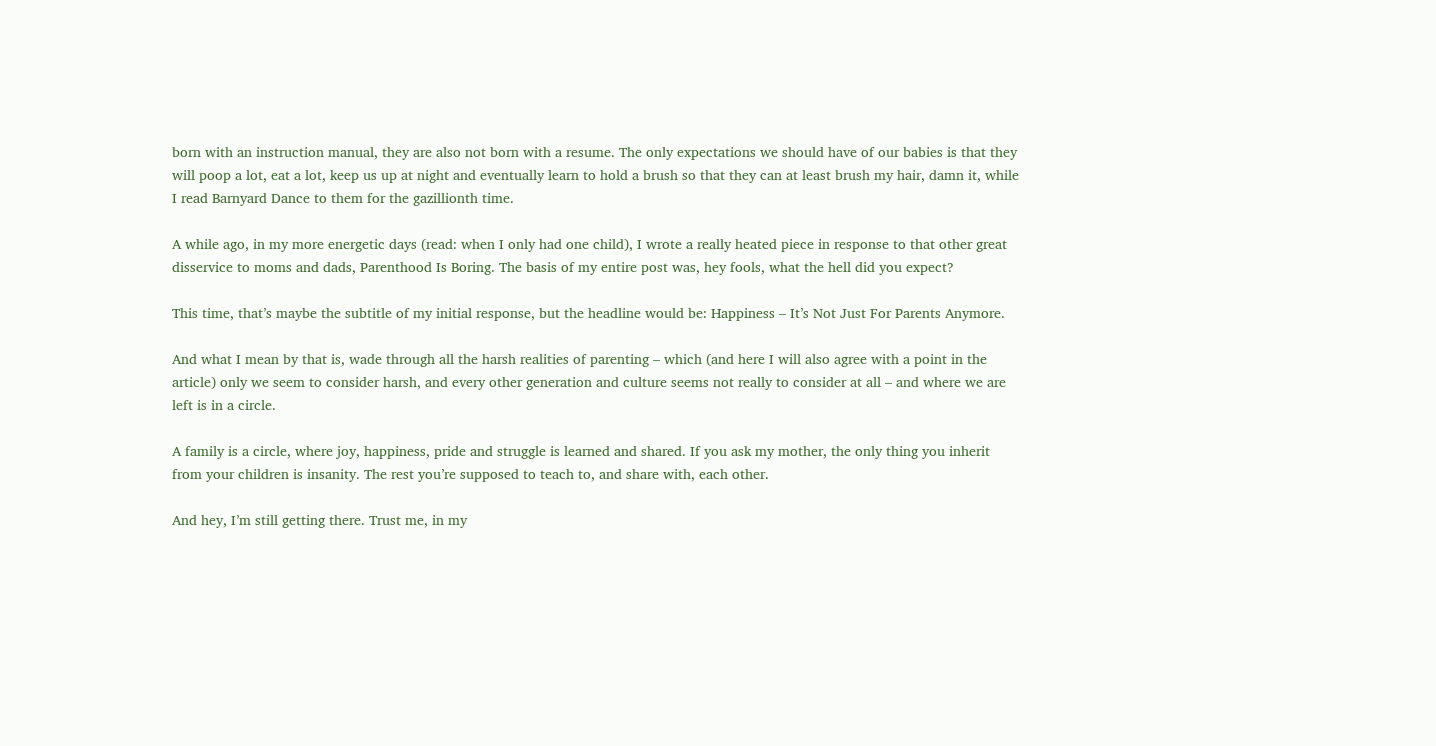born with an instruction manual, they are also not born with a resume. The only expectations we should have of our babies is that they will poop a lot, eat a lot, keep us up at night and eventually learn to hold a brush so that they can at least brush my hair, damn it, while I read Barnyard Dance to them for the gazillionth time.

A while ago, in my more energetic days (read: when I only had one child), I wrote a really heated piece in response to that other great disservice to moms and dads, Parenthood Is Boring. The basis of my entire post was, hey fools, what the hell did you expect?

This time, that’s maybe the subtitle of my initial response, but the headline would be: Happiness – It’s Not Just For Parents Anymore.

And what I mean by that is, wade through all the harsh realities of parenting – which (and here I will also agree with a point in the article) only we seem to consider harsh, and every other generation and culture seems not really to consider at all – and where we are left is in a circle.

A family is a circle, where joy, happiness, pride and struggle is learned and shared. If you ask my mother, the only thing you inherit from your children is insanity. The rest you’re supposed to teach to, and share with, each other.

And hey, I’m still getting there. Trust me, in my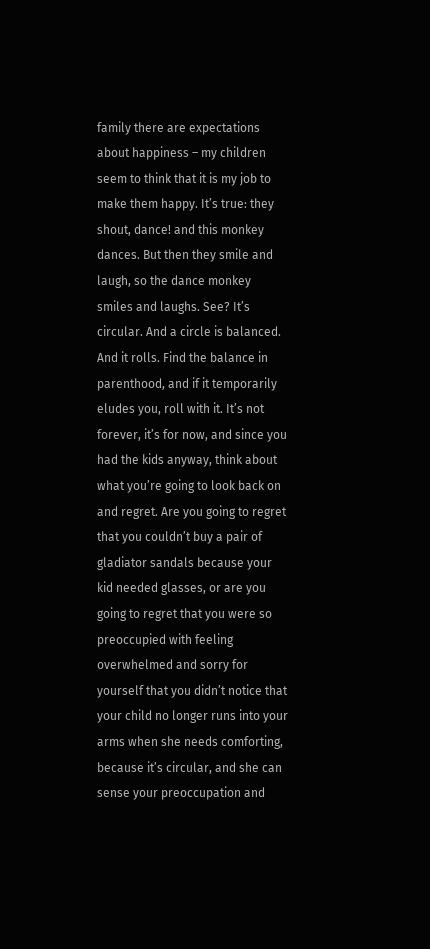family there are expectations about happiness – my children seem to think that it is my job to make them happy. It’s true: they shout, dance! and this monkey dances. But then they smile and laugh, so the dance monkey smiles and laughs. See? It’s circular. And a circle is balanced. And it rolls. Find the balance in parenthood, and if it temporarily eludes you, roll with it. It’s not forever, it’s for now, and since you had the kids anyway, think about what you’re going to look back on and regret. Are you going to regret that you couldn’t buy a pair of gladiator sandals because your kid needed glasses, or are you going to regret that you were so preoccupied with feeling overwhelmed and sorry for yourself that you didn’t notice that your child no longer runs into your arms when she needs comforting, because it’s circular, and she can sense your preoccupation and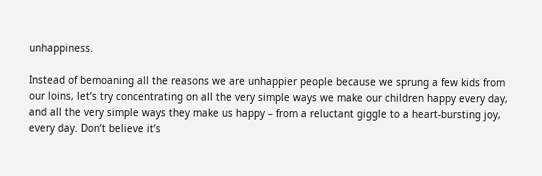unhappiness.

Instead of bemoaning all the reasons we are unhappier people because we sprung a few kids from our loins, let’s try concentrating on all the very simple ways we make our children happy every day, and all the very simple ways they make us happy – from a reluctant giggle to a heart-bursting joy, every day. Don’t believe it’s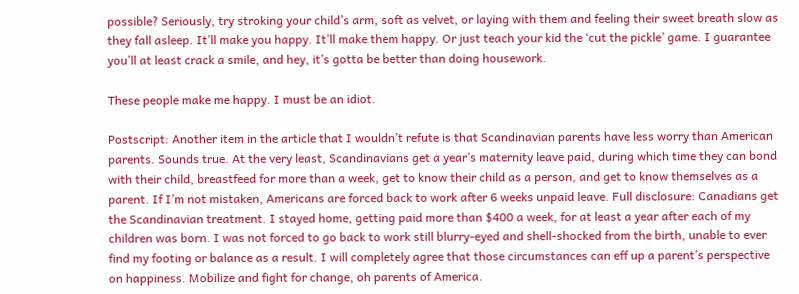possible? Seriously, try stroking your child’s arm, soft as velvet, or laying with them and feeling their sweet breath slow as they fall asleep. It’ll make you happy. It’ll make them happy. Or just teach your kid the ‘cut the pickle’ game. I guarantee you’ll at least crack a smile, and hey, it’s gotta be better than doing housework.

These people make me happy. I must be an idiot.

Postscript: Another item in the article that I wouldn’t refute is that Scandinavian parents have less worry than American parents. Sounds true. At the very least, Scandinavians get a year’s maternity leave paid, during which time they can bond with their child, breastfeed for more than a week, get to know their child as a person, and get to know themselves as a parent. If I’m not mistaken, Americans are forced back to work after 6 weeks unpaid leave. Full disclosure: Canadians get the Scandinavian treatment. I stayed home, getting paid more than $400 a week, for at least a year after each of my children was born. I was not forced to go back to work still blurry-eyed and shell-shocked from the birth, unable to ever find my footing or balance as a result. I will completely agree that those circumstances can eff up a parent’s perspective on happiness. Mobilize and fight for change, oh parents of America.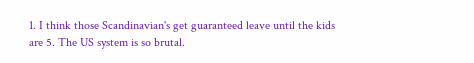1. I think those Scandinavian's get guaranteed leave until the kids are 5. The US system is so brutal.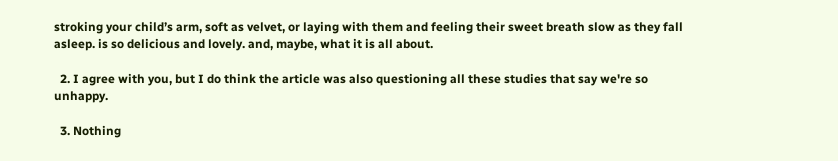stroking your child’s arm, soft as velvet, or laying with them and feeling their sweet breath slow as they fall asleep. is so delicious and lovely. and, maybe, what it is all about.

  2. I agree with you, but I do think the article was also questioning all these studies that say we're so unhappy.

  3. Nothing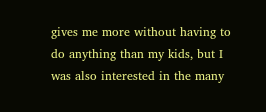gives me more without having to do anything than my kids, but I was also interested in the many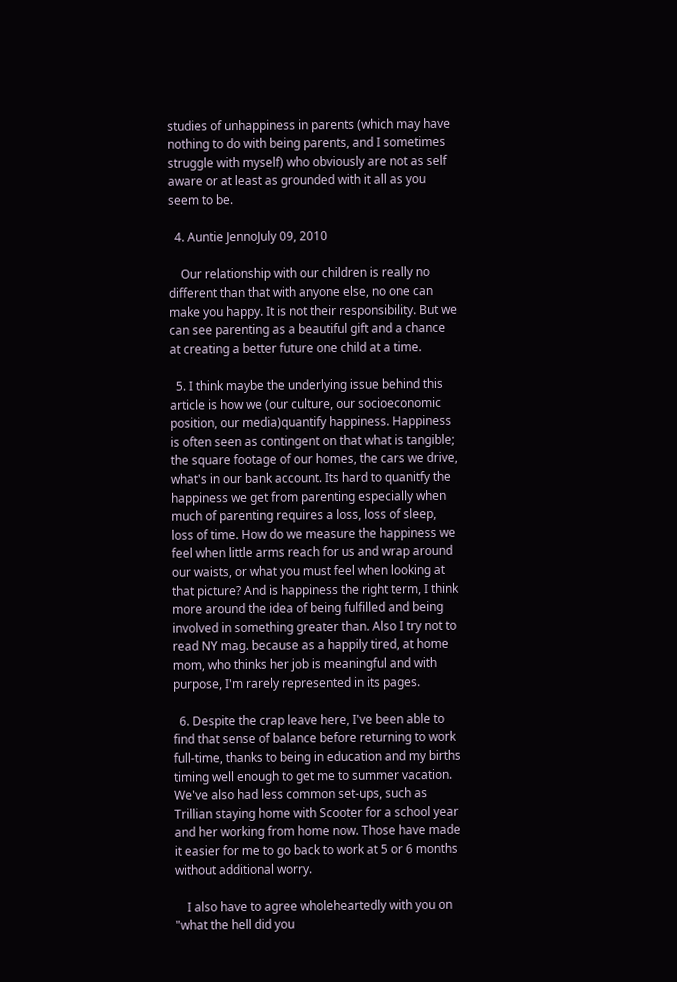studies of unhappiness in parents (which may have nothing to do with being parents, and I sometimes struggle with myself) who obviously are not as self aware or at least as grounded with it all as you seem to be.

  4. Auntie JennoJuly 09, 2010

    Our relationship with our children is really no different than that with anyone else, no one can make you happy. It is not their responsibility. But we can see parenting as a beautiful gift and a chance at creating a better future one child at a time.

  5. I think maybe the underlying issue behind this article is how we (our culture, our socioeconomic position, our media)quantify happiness. Happiness is often seen as contingent on that what is tangible; the square footage of our homes, the cars we drive, what's in our bank account. Its hard to quanitfy the happiness we get from parenting especially when much of parenting requires a loss, loss of sleep, loss of time. How do we measure the happiness we feel when little arms reach for us and wrap around our waists, or what you must feel when looking at that picture? And is happiness the right term, I think more around the idea of being fulfilled and being involved in something greater than. Also I try not to read NY mag. because as a happily tired, at home mom, who thinks her job is meaningful and with purpose, I'm rarely represented in its pages.

  6. Despite the crap leave here, I've been able to find that sense of balance before returning to work full-time, thanks to being in education and my births timing well enough to get me to summer vacation. We've also had less common set-ups, such as Trillian staying home with Scooter for a school year and her working from home now. Those have made it easier for me to go back to work at 5 or 6 months without additional worry.

    I also have to agree wholeheartedly with you on "what the hell did you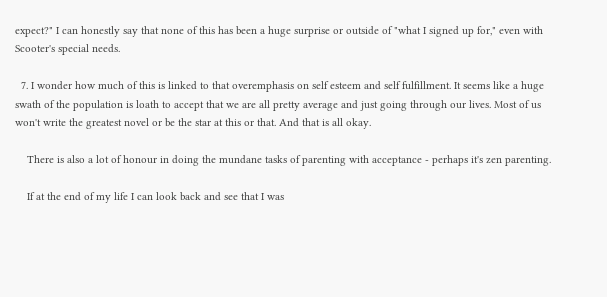expect?" I can honestly say that none of this has been a huge surprise or outside of "what I signed up for," even with Scooter's special needs.

  7. I wonder how much of this is linked to that overemphasis on self esteem and self fulfillment. It seems like a huge swath of the population is loath to accept that we are all pretty average and just going through our lives. Most of us won't write the greatest novel or be the star at this or that. And that is all okay.

    There is also a lot of honour in doing the mundane tasks of parenting with acceptance - perhaps it's zen parenting.

    If at the end of my life I can look back and see that I was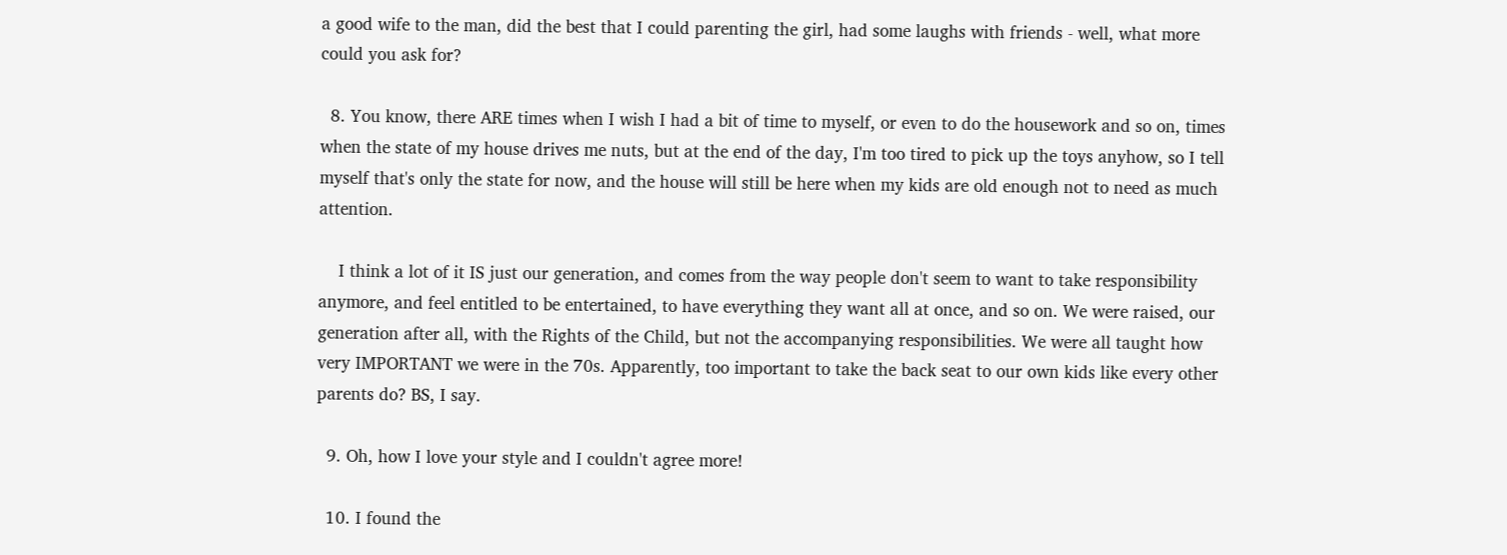a good wife to the man, did the best that I could parenting the girl, had some laughs with friends - well, what more could you ask for?

  8. You know, there ARE times when I wish I had a bit of time to myself, or even to do the housework and so on, times when the state of my house drives me nuts, but at the end of the day, I'm too tired to pick up the toys anyhow, so I tell myself that's only the state for now, and the house will still be here when my kids are old enough not to need as much attention.

    I think a lot of it IS just our generation, and comes from the way people don't seem to want to take responsibility anymore, and feel entitled to be entertained, to have everything they want all at once, and so on. We were raised, our generation after all, with the Rights of the Child, but not the accompanying responsibilities. We were all taught how very IMPORTANT we were in the 70s. Apparently, too important to take the back seat to our own kids like every other parents do? BS, I say.

  9. Oh, how I love your style and I couldn't agree more!

  10. I found the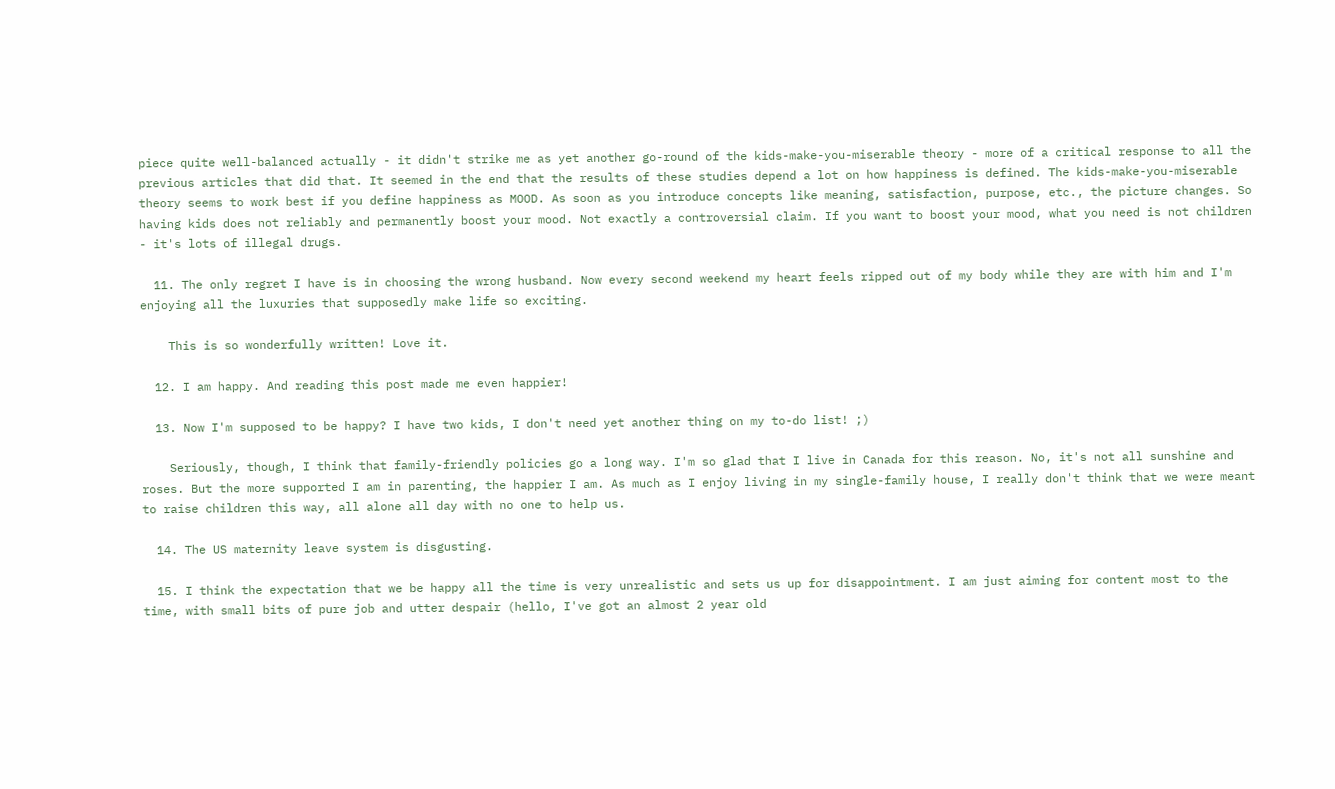piece quite well-balanced actually - it didn't strike me as yet another go-round of the kids-make-you-miserable theory - more of a critical response to all the previous articles that did that. It seemed in the end that the results of these studies depend a lot on how happiness is defined. The kids-make-you-miserable theory seems to work best if you define happiness as MOOD. As soon as you introduce concepts like meaning, satisfaction, purpose, etc., the picture changes. So having kids does not reliably and permanently boost your mood. Not exactly a controversial claim. If you want to boost your mood, what you need is not children - it's lots of illegal drugs.

  11. The only regret I have is in choosing the wrong husband. Now every second weekend my heart feels ripped out of my body while they are with him and I'm enjoying all the luxuries that supposedly make life so exciting.

    This is so wonderfully written! Love it.

  12. I am happy. And reading this post made me even happier!

  13. Now I'm supposed to be happy? I have two kids, I don't need yet another thing on my to-do list! ;)

    Seriously, though, I think that family-friendly policies go a long way. I'm so glad that I live in Canada for this reason. No, it's not all sunshine and roses. But the more supported I am in parenting, the happier I am. As much as I enjoy living in my single-family house, I really don't think that we were meant to raise children this way, all alone all day with no one to help us.

  14. The US maternity leave system is disgusting.

  15. I think the expectation that we be happy all the time is very unrealistic and sets us up for disappointment. I am just aiming for content most to the time, with small bits of pure job and utter despair (hello, I've got an almost 2 year old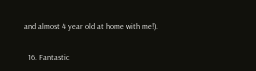and almost 4 year old at home with me!).

  16. Fantastic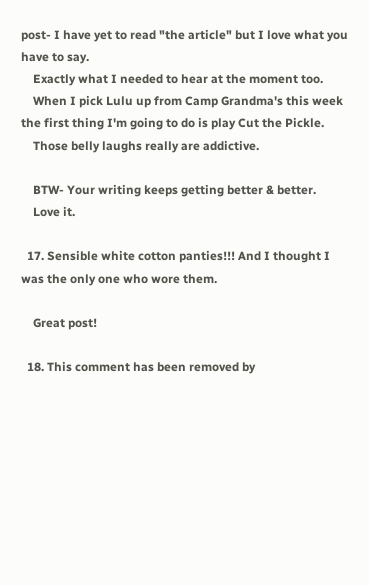post- I have yet to read "the article" but I love what you have to say.
    Exactly what I needed to hear at the moment too.
    When I pick Lulu up from Camp Grandma's this week the first thing I'm going to do is play Cut the Pickle.
    Those belly laughs really are addictive.

    BTW- Your writing keeps getting better & better.
    Love it.

  17. Sensible white cotton panties!!! And I thought I was the only one who wore them.

    Great post!

  18. This comment has been removed by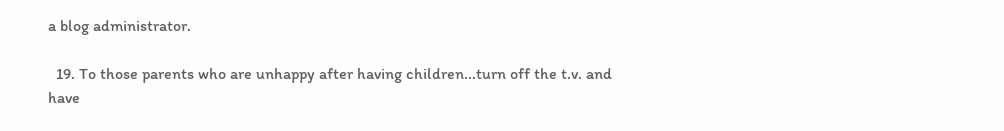a blog administrator.

  19. To those parents who are unhappy after having children...turn off the t.v. and have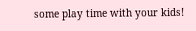some play time with your kids!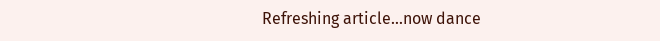Refreshing article...now dance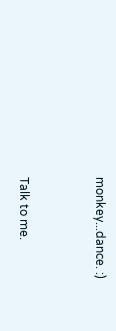monkey...dance. :)


Talk to me.